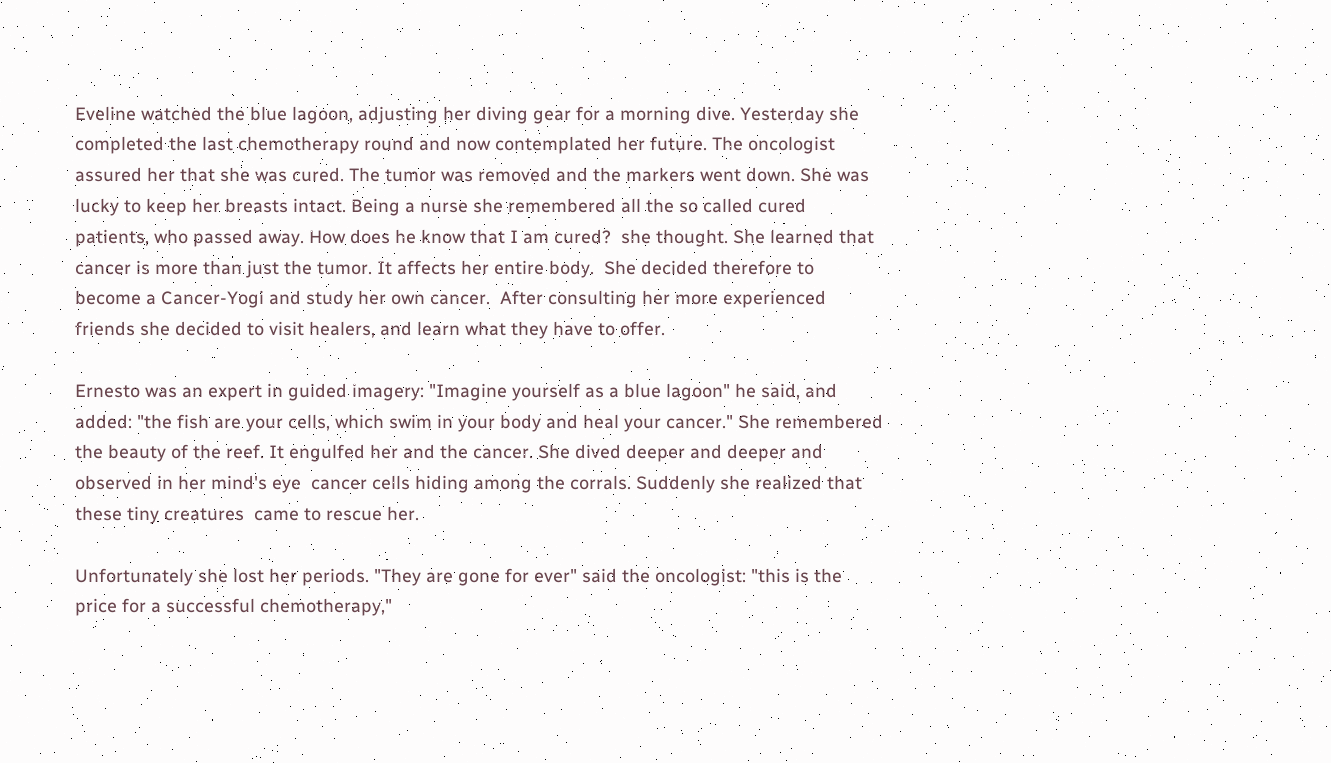Eveline watched the blue lagoon, adjusting her diving gear for a morning dive. Yesterday she completed the last chemotherapy round and now contemplated her future. The oncologist assured her that she was cured. The tumor was removed and the markers went down. She was lucky to keep her breasts intact. Being a nurse she remembered all the so called cured patients, who passed away. How does he know that I am cured?  she thought. She learned that cancer is more than just the tumor. It affects her entire body.  She decided therefore to become a Cancer-Yogi and study her own cancer.  After consulting her more experienced friends she decided to visit healers, and learn what they have to offer.

Ernesto was an expert in guided imagery: "Imagine yourself as a blue lagoon" he said, and added: "the fish are your cells, which swim in your body and heal your cancer." She remembered the beauty of the reef. It engulfed her and the cancer. She dived deeper and deeper and observed in her mind's eye  cancer cells hiding among the corrals. Suddenly she realized that these tiny creatures  came to rescue her.

Unfortunately she lost her periods. "They are gone for ever" said the oncologist: "this is the price for a successful chemotherapy,"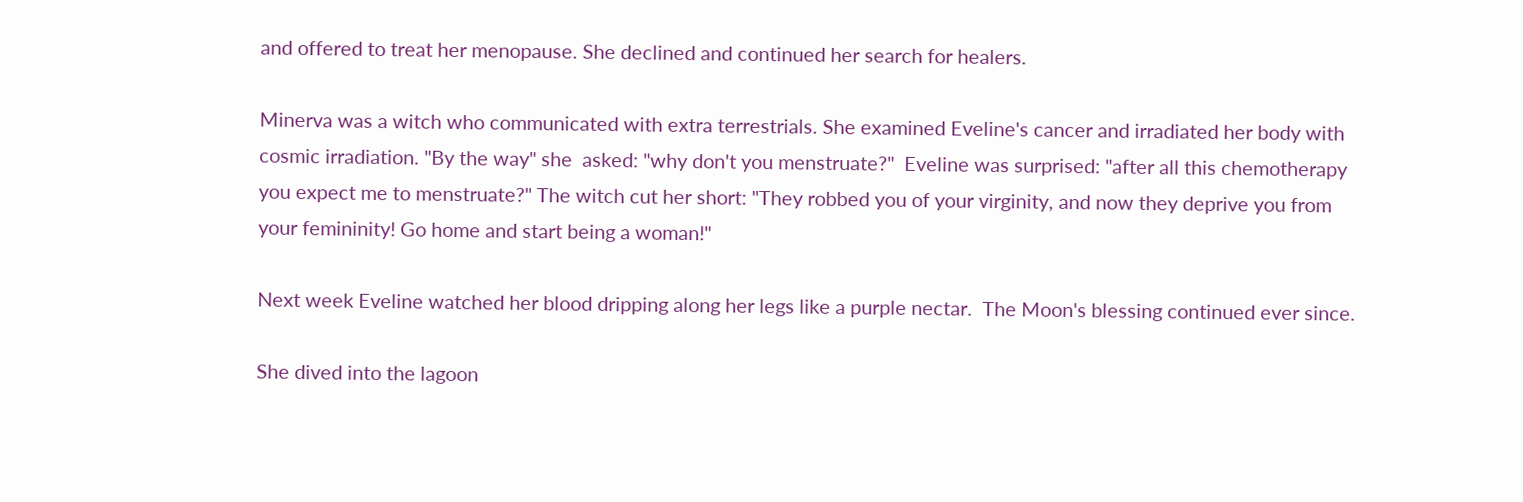and offered to treat her menopause. She declined and continued her search for healers.

Minerva was a witch who communicated with extra terrestrials. She examined Eveline's cancer and irradiated her body with cosmic irradiation. "By the way" she  asked: "why don't you menstruate?"  Eveline was surprised: "after all this chemotherapy you expect me to menstruate?" The witch cut her short: "They robbed you of your virginity, and now they deprive you from your femininity! Go home and start being a woman!"

Next week Eveline watched her blood dripping along her legs like a purple nectar.  The Moon's blessing continued ever since.

She dived into the lagoon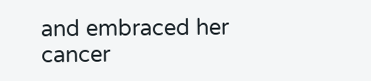and embraced her cancer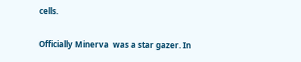cells.

Officially Minerva  was a star gazer. In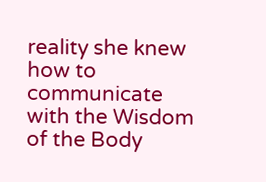reality she knew how to communicate  with the Wisdom of the Body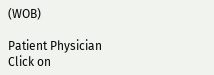(WOB)

Patient Physician
Click on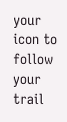your icon to follow your trail